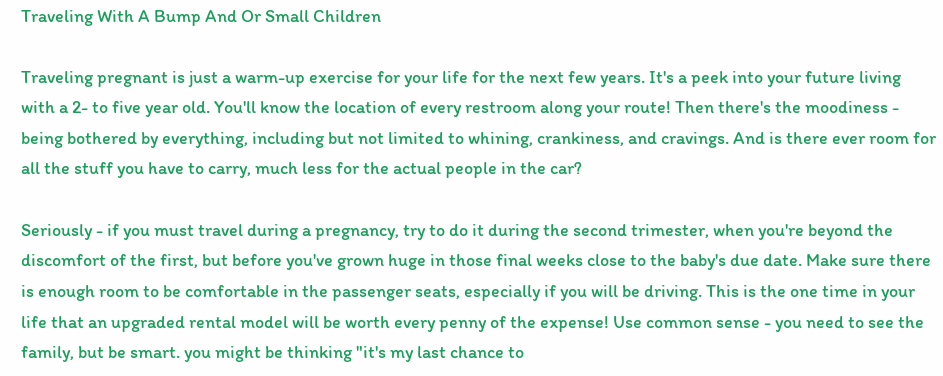Traveling With A Bump And Or Small Children

Traveling pregnant is just a warm-up exercise for your life for the next few years. It's a peek into your future living with a 2- to five year old. You'll know the location of every restroom along your route! Then there's the moodiness - being bothered by everything, including but not limited to whining, crankiness, and cravings. And is there ever room for all the stuff you have to carry, much less for the actual people in the car?

Seriously - if you must travel during a pregnancy, try to do it during the second trimester, when you're beyond the discomfort of the first, but before you've grown huge in those final weeks close to the baby's due date. Make sure there is enough room to be comfortable in the passenger seats, especially if you will be driving. This is the one time in your life that an upgraded rental model will be worth every penny of the expense! Use common sense - you need to see the family, but be smart. you might be thinking "it's my last chance to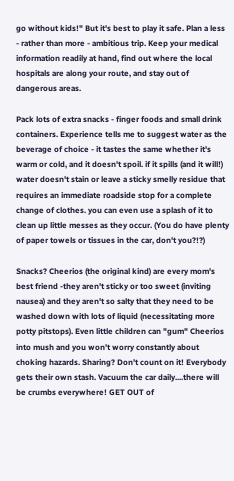go without kids!" But it's best to play it safe. Plan a less - rather than more - ambitious trip. Keep your medical information readily at hand, find out where the local hospitals are along your route, and stay out of dangerous areas.

Pack lots of extra snacks - finger foods and small drink containers. Experience tells me to suggest water as the beverage of choice - it tastes the same whether it's warm or cold, and it doesn't spoil. if it spills (and it will!) water doesn't stain or leave a sticky smelly residue that requires an immediate roadside stop for a complete change of clothes. you can even use a splash of it to clean up little messes as they occur. (You do have plenty of paper towels or tissues in the car, don't you?!?)

Snacks? Cheerios (the original kind) are every mom's best friend -they aren't sticky or too sweet (inviting nausea) and they aren't so salty that they need to be washed down with lots of liquid (necessitating more potty pitstops). Even little children can "gum" Cheerios into mush and you won't worry constantly about choking hazards. Sharing? Don't count on it! Everybody gets their own stash. Vacuum the car daily....there will be crumbs everywhere! GET OUT of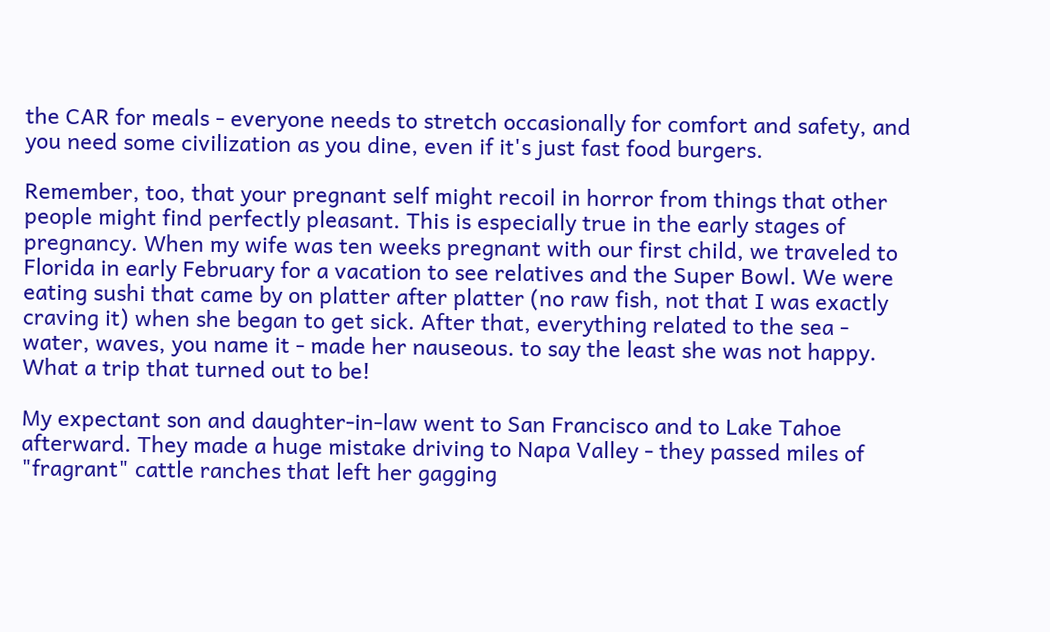the CAR for meals - everyone needs to stretch occasionally for comfort and safety, and you need some civilization as you dine, even if it's just fast food burgers.

Remember, too, that your pregnant self might recoil in horror from things that other people might find perfectly pleasant. This is especially true in the early stages of pregnancy. When my wife was ten weeks pregnant with our first child, we traveled to Florida in early February for a vacation to see relatives and the Super Bowl. We were eating sushi that came by on platter after platter (no raw fish, not that I was exactly craving it) when she began to get sick. After that, everything related to the sea - water, waves, you name it - made her nauseous. to say the least she was not happy. What a trip that turned out to be!

My expectant son and daughter-in-law went to San Francisco and to Lake Tahoe afterward. They made a huge mistake driving to Napa Valley - they passed miles of "fragrant" cattle ranches that left her gagging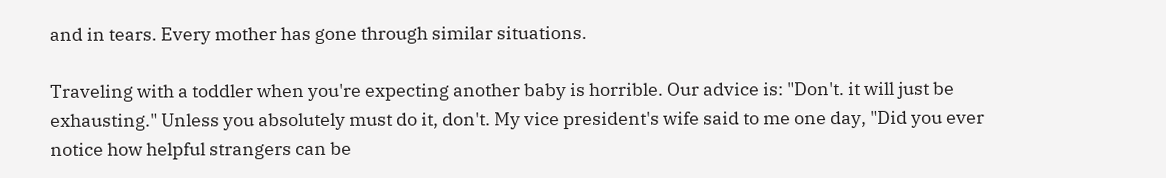and in tears. Every mother has gone through similar situations.

Traveling with a toddler when you're expecting another baby is horrible. Our advice is: "Don't. it will just be exhausting." Unless you absolutely must do it, don't. My vice president's wife said to me one day, "Did you ever notice how helpful strangers can be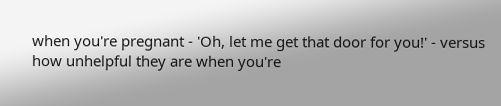when you're pregnant - 'Oh, let me get that door for you!' - versus how unhelpful they are when you're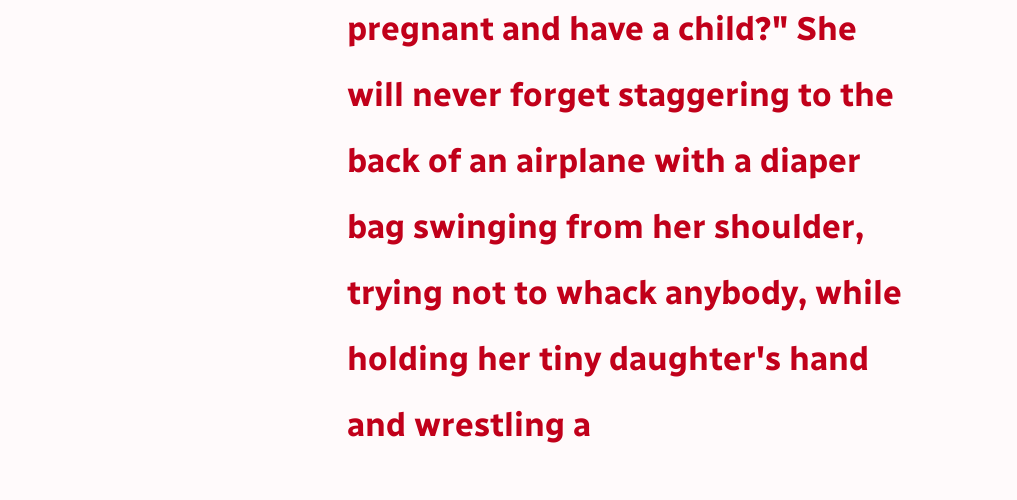pregnant and have a child?" She will never forget staggering to the back of an airplane with a diaper bag swinging from her shoulder, trying not to whack anybody, while holding her tiny daughter's hand and wrestling a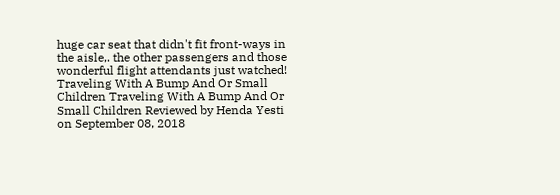huge car seat that didn't fit front-ways in the aisle,. the other passengers and those wonderful flight attendants just watched!
Traveling With A Bump And Or Small Children Traveling With A Bump And Or Small Children Reviewed by Henda Yesti on September 08, 2018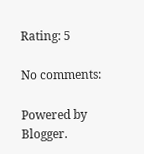Rating: 5

No comments:

Powered by Blogger.